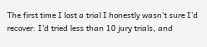The first time I lost a trial I honestly wasn’t sure I’d recover. I’d tried less than 10 jury trials, and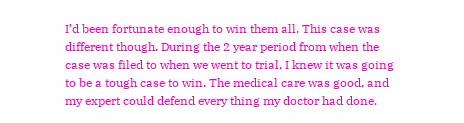I’d been fortunate enough to win them all. This case was different though. During the 2 year period from when the case was filed to when we went to trial, I knew it was going to be a tough case to win. The medical care was good, and my expert could defend every thing my doctor had done.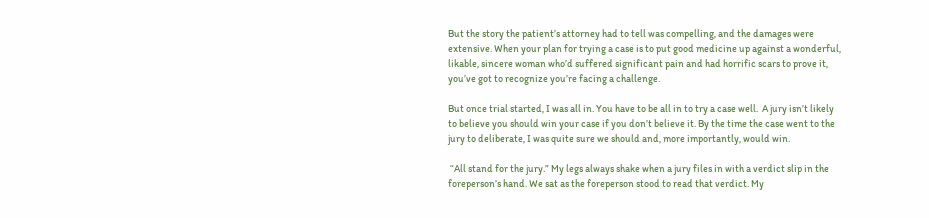But the story the patient’s attorney had to tell was compelling, and the damages were extensive. When your plan for trying a case is to put good medicine up against a wonderful, likable, sincere woman who’d suffered significant pain and had horrific scars to prove it, you’ve got to recognize you’re facing a challenge.

But once trial started, I was all in. You have to be all in to try a case well.  A jury isn’t likely to believe you should win your case if you don’t believe it. By the time the case went to the jury to deliberate, I was quite sure we should and, more importantly, would win.

 “All stand for the jury.” My legs always shake when a jury files in with a verdict slip in the foreperson’s hand. We sat as the foreperson stood to read that verdict. My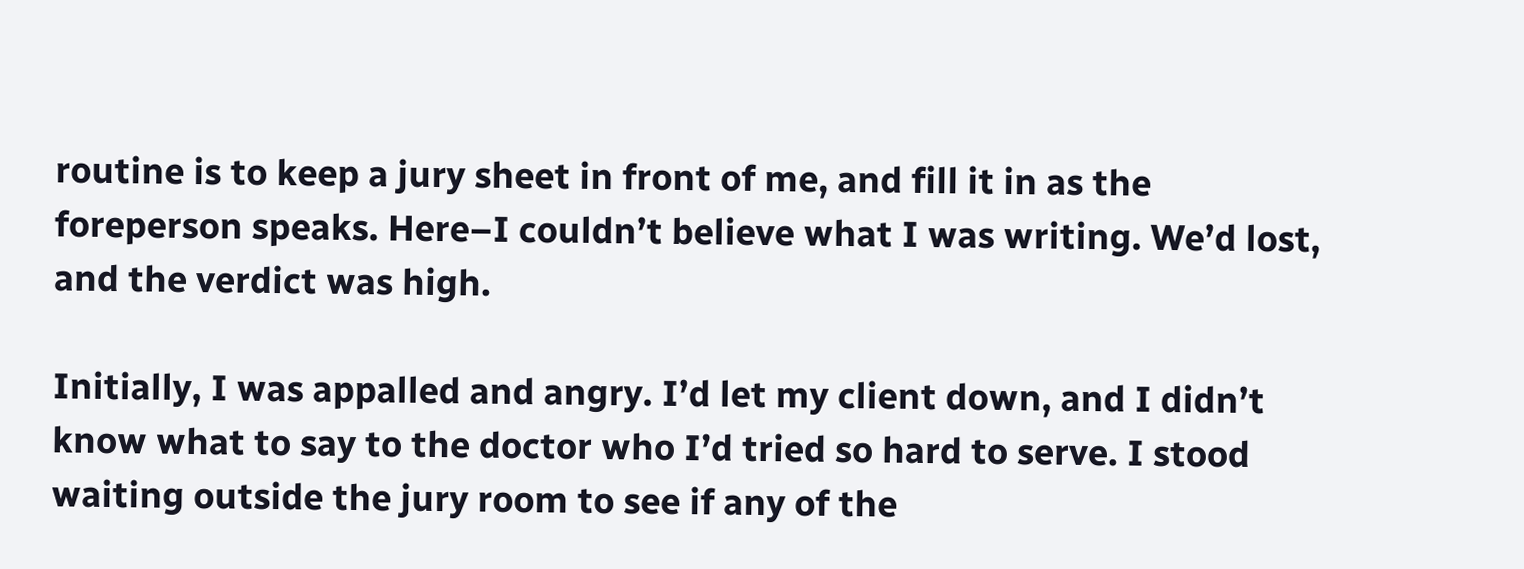routine is to keep a jury sheet in front of me, and fill it in as the foreperson speaks. Here–I couldn’t believe what I was writing. We’d lost, and the verdict was high.

Initially, I was appalled and angry. I’d let my client down, and I didn’t know what to say to the doctor who I’d tried so hard to serve. I stood waiting outside the jury room to see if any of the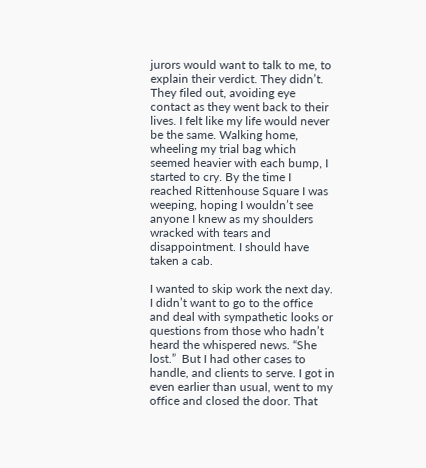jurors would want to talk to me, to explain their verdict. They didn’t. They filed out, avoiding eye contact as they went back to their lives. I felt like my life would never be the same. Walking home, wheeling my trial bag which seemed heavier with each bump, I started to cry. By the time I reached Rittenhouse Square I was weeping, hoping I wouldn’t see anyone I knew as my shoulders wracked with tears and disappointment. I should have taken a cab.

I wanted to skip work the next day. I didn’t want to go to the office and deal with sympathetic looks or questions from those who hadn’t heard the whispered news. “She lost.”  But I had other cases to handle, and clients to serve. I got in even earlier than usual, went to my office and closed the door. That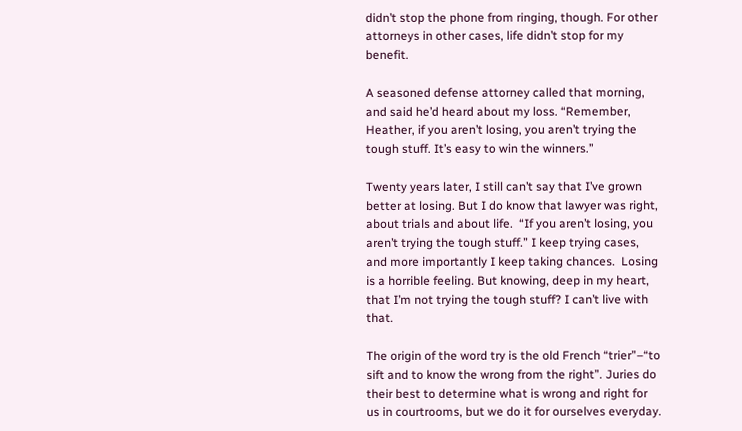didn’t stop the phone from ringing, though. For other attorneys in other cases, life didn’t stop for my benefit.

A seasoned defense attorney called that morning, and said he’d heard about my loss. “Remember, Heather, if you aren’t losing, you aren’t trying the tough stuff. It’s easy to win the winners.”

Twenty years later, I still can’t say that I’ve grown better at losing. But I do know that lawyer was right, about trials and about life.  “If you aren’t losing, you aren’t trying the tough stuff.” I keep trying cases, and more importantly I keep taking chances.  Losing is a horrible feeling. But knowing, deep in my heart, that I’m not trying the tough stuff? I can’t live with that.

The origin of the word try is the old French “trier”–“to sift and to know the wrong from the right”. Juries do their best to determine what is wrong and right for us in courtrooms, but we do it for ourselves everyday.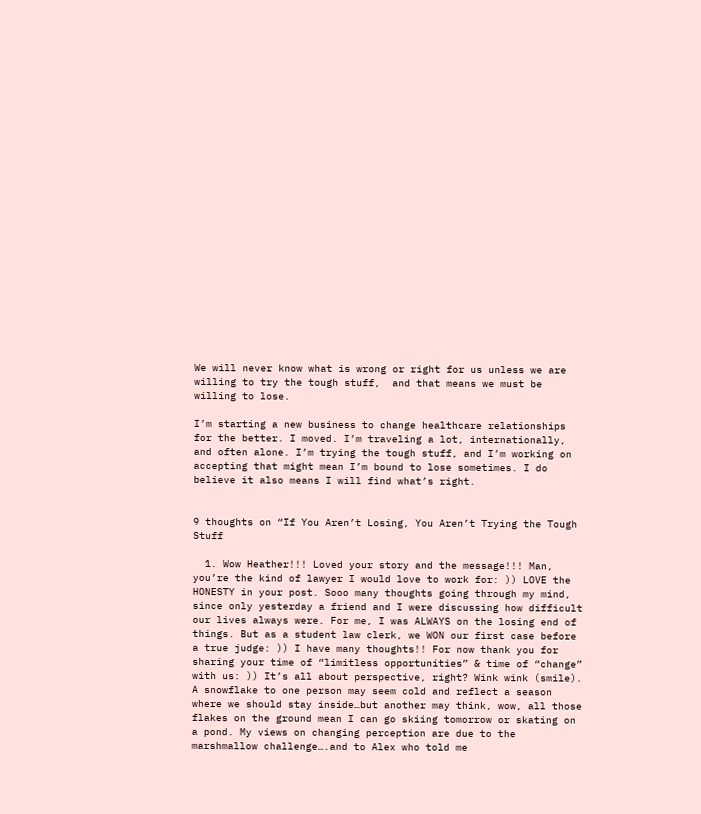We will never know what is wrong or right for us unless we are willing to try the tough stuff,  and that means we must be willing to lose.

I’m starting a new business to change healthcare relationships for the better. I moved. I’m traveling a lot, internationally, and often alone. I’m trying the tough stuff, and I’m working on accepting that might mean I’m bound to lose sometimes. I do believe it also means I will find what’s right.


9 thoughts on “If You Aren’t Losing, You Aren’t Trying the Tough Stuff

  1. Wow Heather!!! Loved your story and the message!!! Man, you’re the kind of lawyer I would love to work for: )) LOVE the HONESTY in your post. Sooo many thoughts going through my mind, since only yesterday a friend and I were discussing how difficult our lives always were. For me, I was ALWAYS on the losing end of things. But as a student law clerk, we WON our first case before a true judge: )) I have many thoughts!! For now thank you for sharing your time of “limitless opportunities” & time of “change” with us: )) It’s all about perspective, right? Wink wink (smile). A snowflake to one person may seem cold and reflect a season where we should stay inside…but another may think, wow, all those flakes on the ground mean I can go skiing tomorrow or skating on a pond. My views on changing perception are due to the marshmallow challenge….and to Alex who told me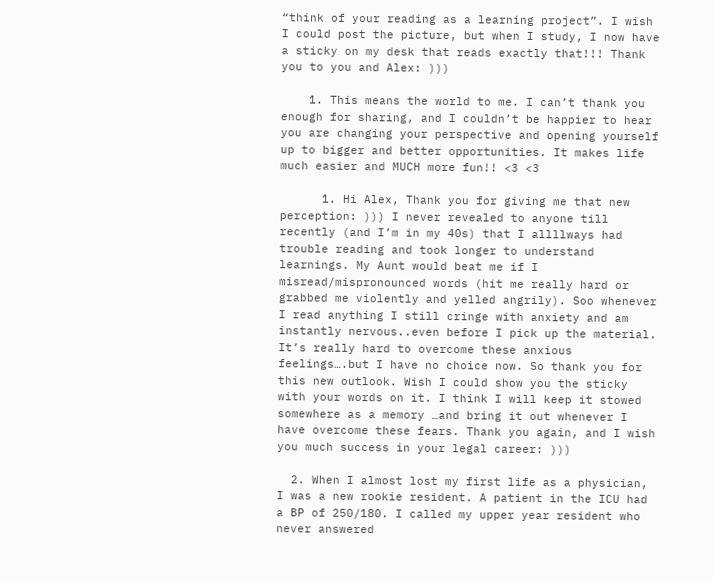“think of your reading as a learning project”. I wish I could post the picture, but when I study, I now have a sticky on my desk that reads exactly that!!! Thank you to you and Alex: )))

    1. This means the world to me. I can’t thank you enough for sharing, and I couldn’t be happier to hear you are changing your perspective and opening yourself up to bigger and better opportunities. It makes life much easier and MUCH more fun!! <3 <3

      1. Hi Alex, Thank you for giving me that new perception: ))) I never revealed to anyone till recently (and I’m in my 40s) that I allllways had trouble reading and took longer to understand learnings. My Aunt would beat me if I misread/mispronounced words (hit me really hard or grabbed me violently and yelled angrily). Soo whenever I read anything I still cringe with anxiety and am instantly nervous..even before I pick up the material. It’s really hard to overcome these anxious feelings….but I have no choice now. So thank you for this new outlook. Wish I could show you the sticky with your words on it. I think I will keep it stowed somewhere as a memory …and bring it out whenever I have overcome these fears. Thank you again, and I wish you much success in your legal career: )))

  2. When I almost lost my first life as a physician, I was a new rookie resident. A patient in the ICU had a BP of 250/180. I called my upper year resident who never answered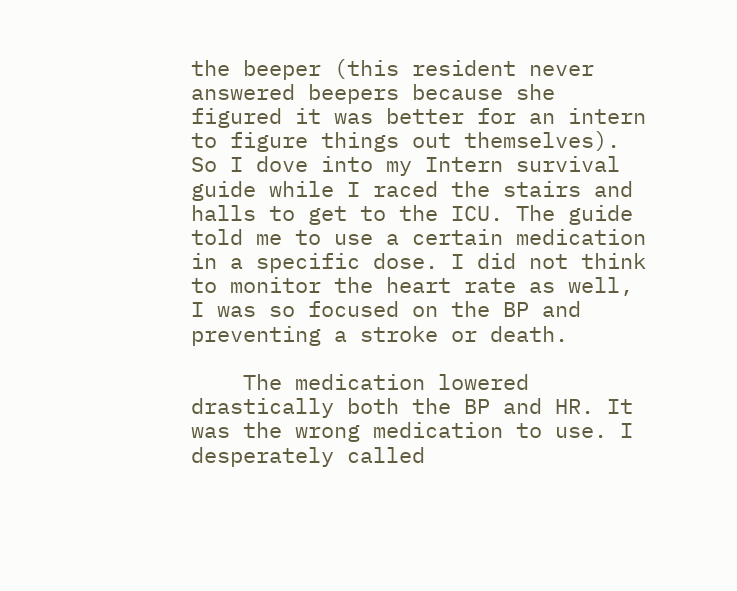the beeper (this resident never answered beepers because she figured it was better for an intern to figure things out themselves). So I dove into my Intern survival guide while I raced the stairs and halls to get to the ICU. The guide told me to use a certain medication in a specific dose. I did not think to monitor the heart rate as well, I was so focused on the BP and preventing a stroke or death.

    The medication lowered drastically both the BP and HR. It was the wrong medication to use. I desperately called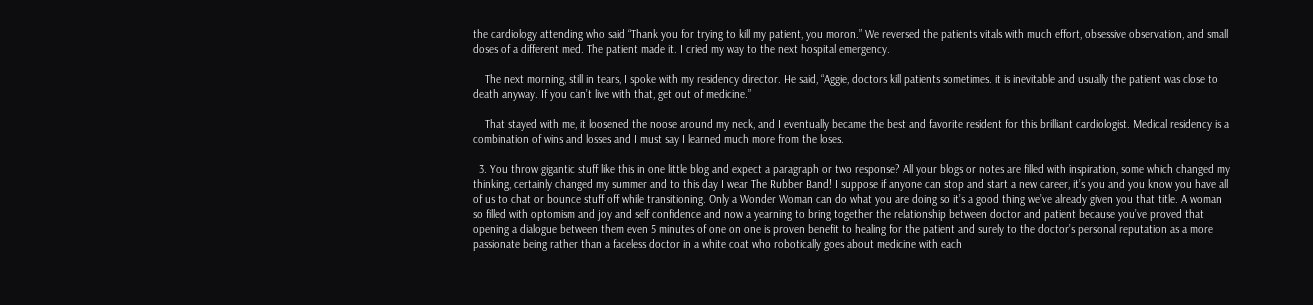the cardiology attending who said “Thank you for trying to kill my patient, you moron.” We reversed the patients vitals with much effort, obsessive observation, and small doses of a different med. The patient made it. I cried my way to the next hospital emergency.

    The next morning, still in tears, I spoke with my residency director. He said, “Aggie, doctors kill patients sometimes. it is inevitable and usually the patient was close to death anyway. If you can’t live with that, get out of medicine.”

    That stayed with me, it loosened the noose around my neck, and I eventually became the best and favorite resident for this brilliant cardiologist. Medical residency is a combination of wins and losses and I must say I learned much more from the loses.

  3. You throw gigantic stuff like this in one little blog and expect a paragraph or two response? All your blogs or notes are filled with inspiration, some which changed my thinking, certainly changed my summer and to this day I wear The Rubber Band! I suppose if anyone can stop and start a new career, it’s you and you know you have all of us to chat or bounce stuff off while transitioning. Only a Wonder Woman can do what you are doing so it’s a good thing we’ve already given you that title. A woman so filled with optomism and joy and self confidence and now a yearning to bring together the relationship between doctor and patient because you’ve proved that opening a dialogue between them even 5 minutes of one on one is proven benefit to healing for the patient and surely to the doctor’s personal reputation as a more passionate being rather than a faceless doctor in a white coat who robotically goes about medicine with each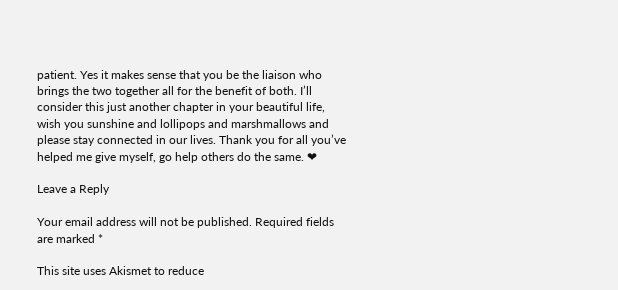patient. Yes it makes sense that you be the liaison who brings the two together all for the benefit of both. I’ll consider this just another chapter in your beautiful life, wish you sunshine and lollipops and marshmallows and please stay connected in our lives. Thank you for all you’ve helped me give myself, go help others do the same. ❤

Leave a Reply

Your email address will not be published. Required fields are marked *

This site uses Akismet to reduce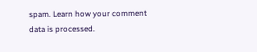spam. Learn how your comment data is processed.